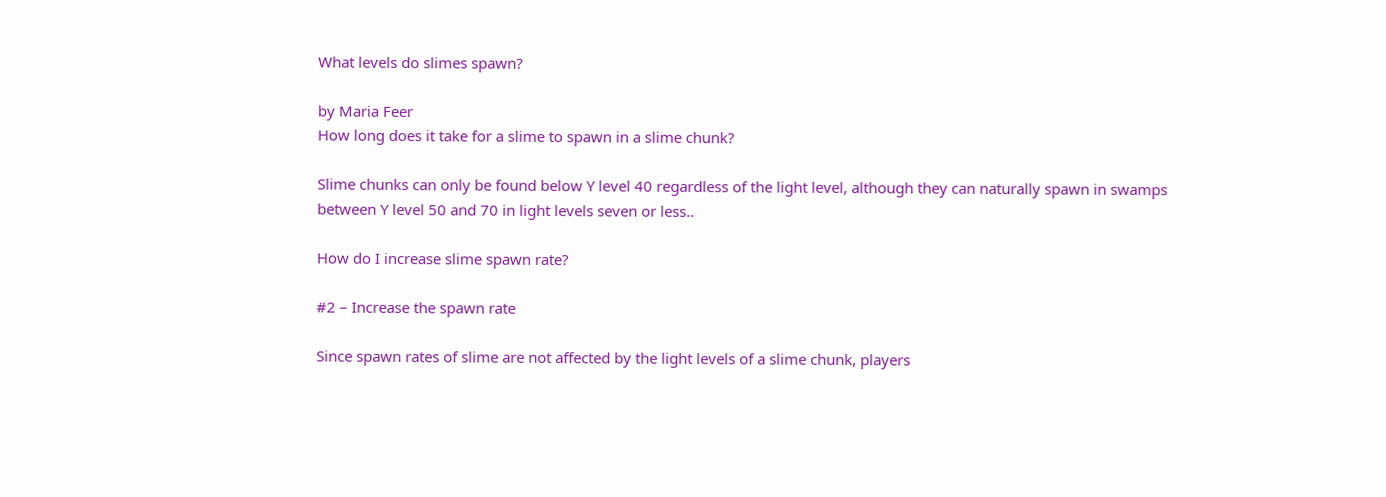What levels do slimes spawn?

by Maria Feer
How long does it take for a slime to spawn in a slime chunk?

Slime chunks can only be found below Y level 40 regardless of the light level, although they can naturally spawn in swamps between Y level 50 and 70 in light levels seven or less..

How do I increase slime spawn rate?

#2 – Increase the spawn rate

Since spawn rates of slime are not affected by the light levels of a slime chunk, players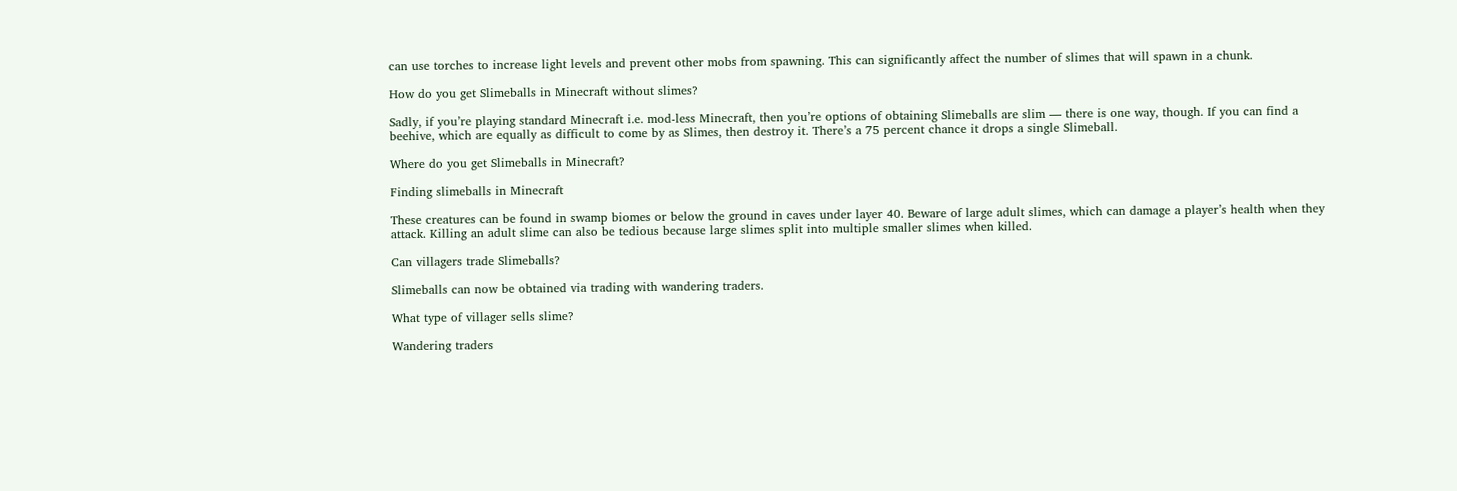can use torches to increase light levels and prevent other mobs from spawning. This can significantly affect the number of slimes that will spawn in a chunk.

How do you get Slimeballs in Minecraft without slimes?

Sadly, if you’re playing standard Minecraft i.e. mod-less Minecraft, then you’re options of obtaining Slimeballs are slim — there is one way, though. If you can find a beehive, which are equally as difficult to come by as Slimes, then destroy it. There’s a 75 percent chance it drops a single Slimeball.

Where do you get Slimeballs in Minecraft?

Finding slimeballs in Minecraft

These creatures can be found in swamp biomes or below the ground in caves under layer 40. Beware of large adult slimes, which can damage a player’s health when they attack. Killing an adult slime can also be tedious because large slimes split into multiple smaller slimes when killed.

Can villagers trade Slimeballs?

Slimeballs can now be obtained via trading with wandering traders.

What type of villager sells slime?

Wandering traders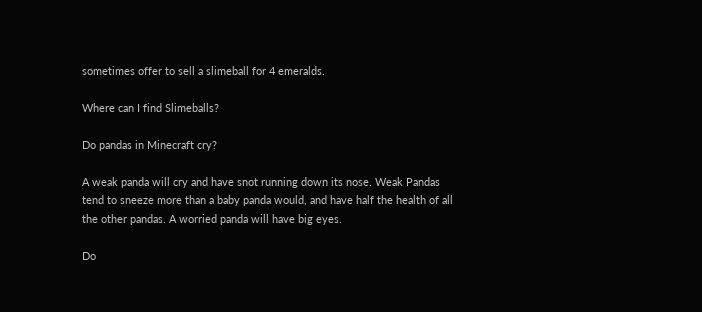sometimes offer to sell a slimeball for 4 emeralds.

Where can I find Slimeballs?

Do pandas in Minecraft cry?

A weak panda will cry and have snot running down its nose. Weak Pandas tend to sneeze more than a baby panda would, and have half the health of all the other pandas. A worried panda will have big eyes.

Do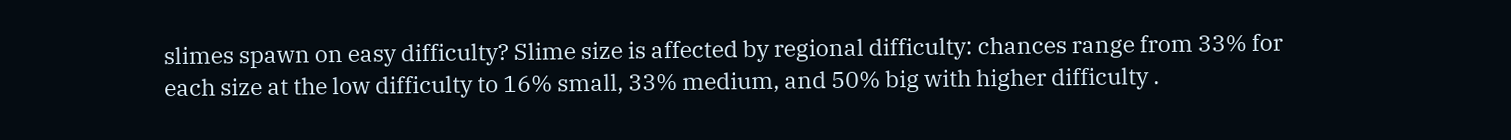slimes spawn on easy difficulty? Slime size is affected by regional difficulty: chances range from 33% for each size at the low difficulty to 16% small, 33% medium, and 50% big with higher difficulty .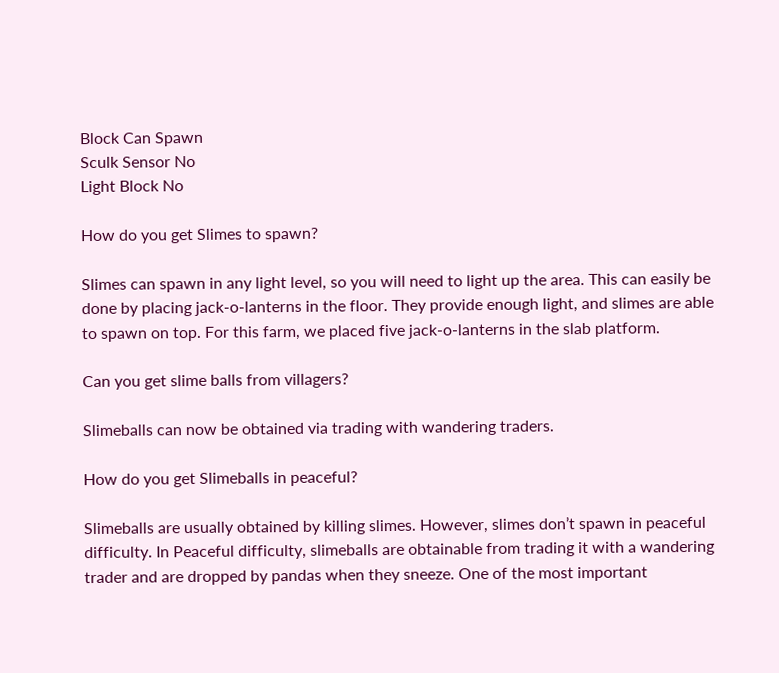Block Can Spawn
Sculk Sensor No
Light Block No

How do you get Slimes to spawn?

Slimes can spawn in any light level, so you will need to light up the area. This can easily be done by placing jack-o-lanterns in the floor. They provide enough light, and slimes are able to spawn on top. For this farm, we placed five jack-o-lanterns in the slab platform.

Can you get slime balls from villagers?

Slimeballs can now be obtained via trading with wandering traders.

How do you get Slimeballs in peaceful?

Slimeballs are usually obtained by killing slimes. However, slimes don’t spawn in peaceful difficulty. In Peaceful difficulty, slimeballs are obtainable from trading it with a wandering trader and are dropped by pandas when they sneeze. One of the most important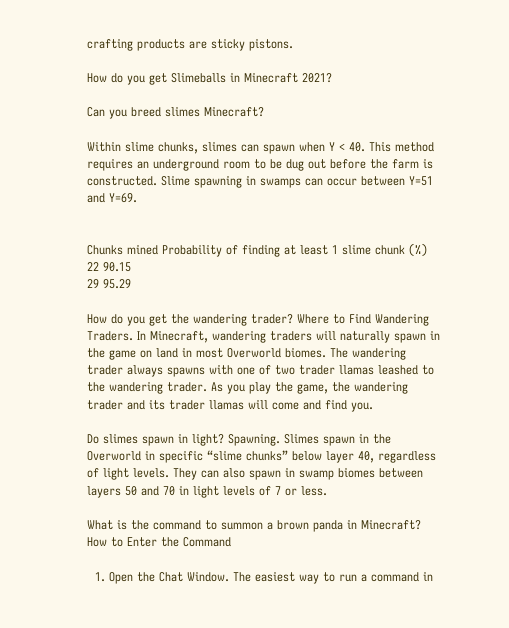crafting products are sticky pistons.

How do you get Slimeballs in Minecraft 2021?

Can you breed slimes Minecraft?

Within slime chunks, slimes can spawn when Y < 40. This method requires an underground room to be dug out before the farm is constructed. Slime spawning in swamps can occur between Y=51 and Y=69.


Chunks mined Probability of finding at least 1 slime chunk (%)
22 90.15
29 95.29

How do you get the wandering trader? Where to Find Wandering Traders. In Minecraft, wandering traders will naturally spawn in the game on land in most Overworld biomes. The wandering trader always spawns with one of two trader llamas leashed to the wandering trader. As you play the game, the wandering trader and its trader llamas will come and find you.

Do slimes spawn in light? Spawning. Slimes spawn in the Overworld in specific “slime chunks” below layer 40, regardless of light levels. They can also spawn in swamp biomes between layers 50 and 70 in light levels of 7 or less.

What is the command to summon a brown panda in Minecraft? How to Enter the Command

  1. Open the Chat Window. The easiest way to run a command in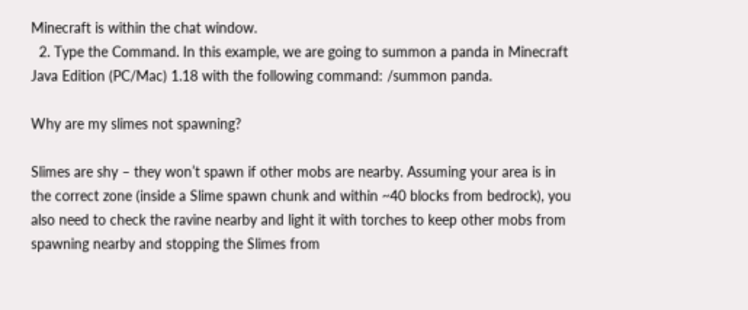Minecraft is within the chat window.
  2. Type the Command. In this example, we are going to summon a panda in Minecraft Java Edition (PC/Mac) 1.18 with the following command: /summon panda.

Why are my slimes not spawning?

Slimes are shy – they won’t spawn if other mobs are nearby. Assuming your area is in the correct zone (inside a Slime spawn chunk and within ~40 blocks from bedrock), you also need to check the ravine nearby and light it with torches to keep other mobs from spawning nearby and stopping the Slimes from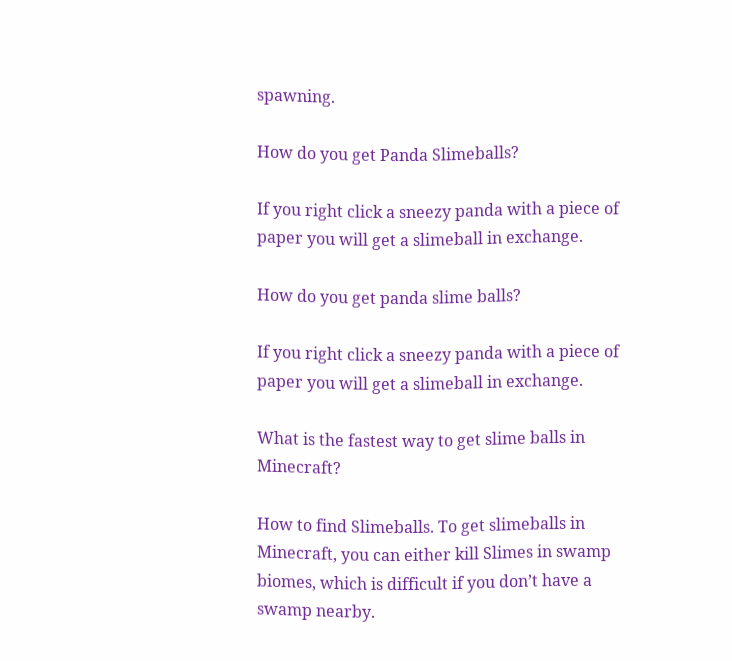spawning.

How do you get Panda Slimeballs?

If you right click a sneezy panda with a piece of paper you will get a slimeball in exchange.

How do you get panda slime balls?

If you right click a sneezy panda with a piece of paper you will get a slimeball in exchange.

What is the fastest way to get slime balls in Minecraft?

How to find Slimeballs. To get slimeballs in Minecraft, you can either kill Slimes in swamp biomes, which is difficult if you don’t have a swamp nearby.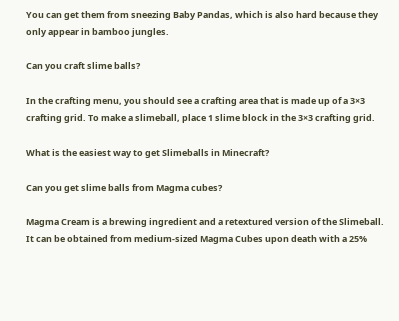You can get them from sneezing Baby Pandas, which is also hard because they only appear in bamboo jungles.

Can you craft slime balls?

In the crafting menu, you should see a crafting area that is made up of a 3×3 crafting grid. To make a slimeball, place 1 slime block in the 3×3 crafting grid.

What is the easiest way to get Slimeballs in Minecraft?

Can you get slime balls from Magma cubes?

Magma Cream is a brewing ingredient and a retextured version of the Slimeball. It can be obtained from medium-sized Magma Cubes upon death with a 25%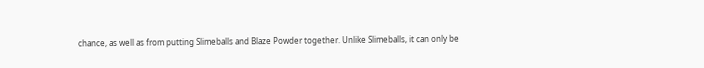chance, as well as from putting Slimeballs and Blaze Powder together. Unlike Slimeballs, it can only be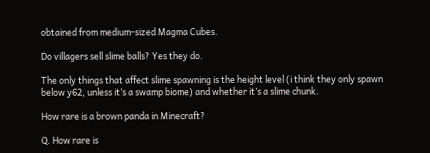obtained from medium-sized Magma Cubes.

Do villagers sell slime balls? Yes they do.

The only things that affect slime spawning is the height level (i think they only spawn below y62, unless it’s a swamp biome) and whether it’s a slime chunk.

How rare is a brown panda in Minecraft?

Q. How rare is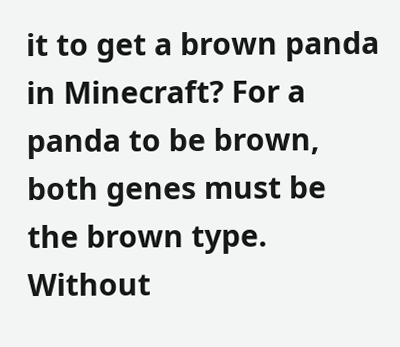it to get a brown panda in Minecraft? For a panda to be brown, both genes must be the brown type. Without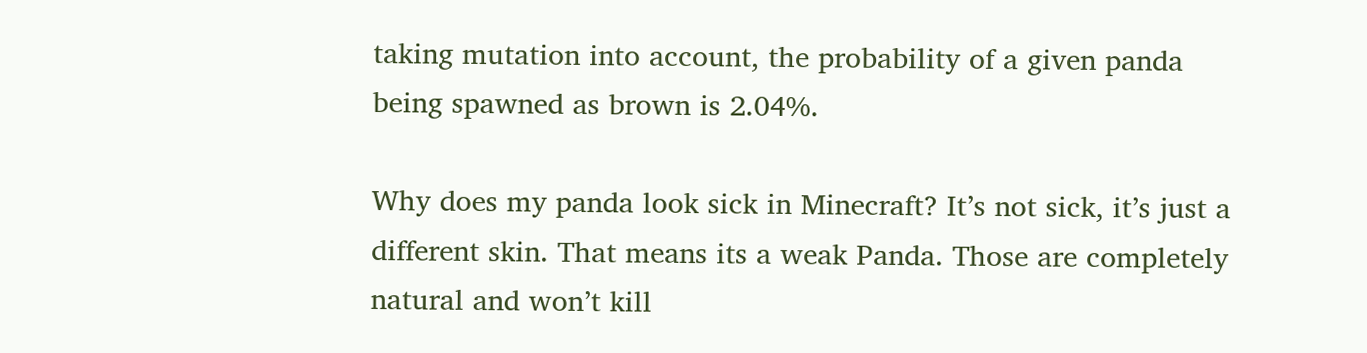taking mutation into account, the probability of a given panda being spawned as brown is 2.04%.

Why does my panda look sick in Minecraft? It’s not sick, it’s just a different skin. That means its a weak Panda. Those are completely natural and won’t kill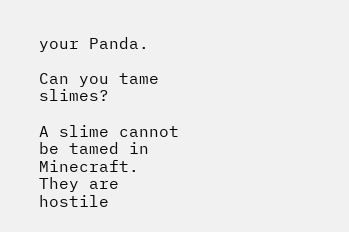your Panda.

Can you tame slimes?

A slime cannot be tamed in Minecraft. They are hostile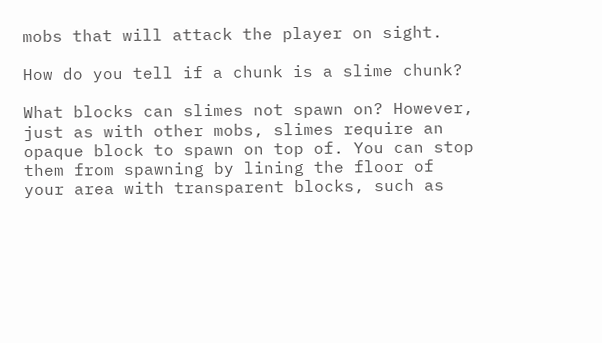mobs that will attack the player on sight.

How do you tell if a chunk is a slime chunk?

What blocks can slimes not spawn on? However, just as with other mobs, slimes require an opaque block to spawn on top of. You can stop them from spawning by lining the floor of your area with transparent blocks, such as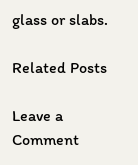glass or slabs.

Related Posts

Leave a Comment